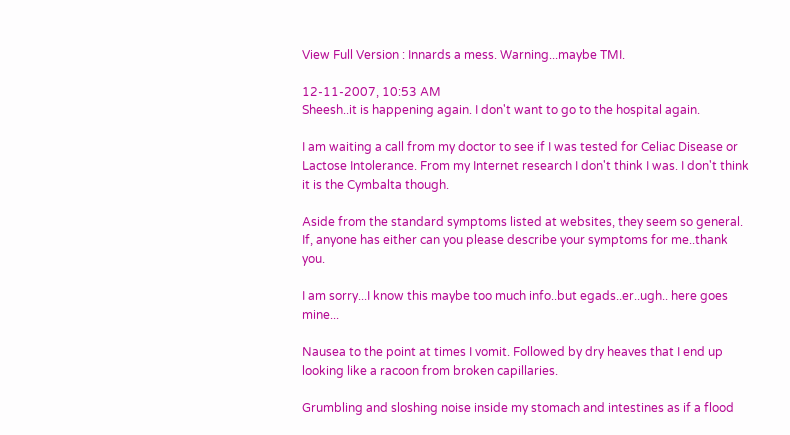View Full Version : Innards a mess. Warning...maybe TMI.

12-11-2007, 10:53 AM
Sheesh..it is happening again. I don't want to go to the hospital again.

I am waiting a call from my doctor to see if I was tested for Celiac Disease or Lactose Intolerance. From my Internet research I don't think I was. I don't think it is the Cymbalta though.

Aside from the standard symptoms listed at websites, they seem so general. If, anyone has either can you please describe your symptoms for me..thank you.

I am sorry...I know this maybe too much info..but egads..er..ugh.. here goes mine...

Nausea to the point at times I vomit. Followed by dry heaves that I end up looking like a racoon from broken capillaries.

Grumbling and sloshing noise inside my stomach and intestines as if a flood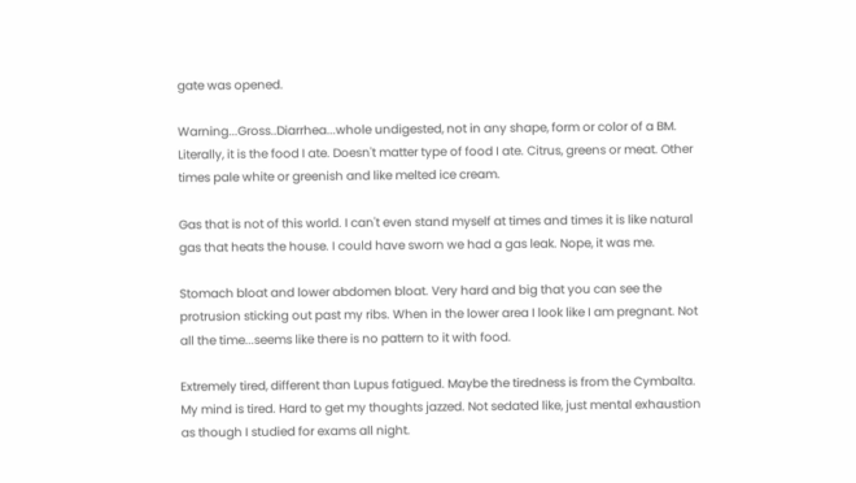gate was opened.

Warning...Gross..Diarrhea...whole undigested, not in any shape, form or color of a BM. Literally, it is the food I ate. Doesn't matter type of food I ate. Citrus, greens or meat. Other times pale white or greenish and like melted ice cream.

Gas that is not of this world. I can't even stand myself at times and times it is like natural gas that heats the house. I could have sworn we had a gas leak. Nope, it was me.

Stomach bloat and lower abdomen bloat. Very hard and big that you can see the protrusion sticking out past my ribs. When in the lower area I look like I am pregnant. Not all the time...seems like there is no pattern to it with food.

Extremely tired, different than Lupus fatigued. Maybe the tiredness is from the Cymbalta. My mind is tired. Hard to get my thoughts jazzed. Not sedated like, just mental exhaustion as though I studied for exams all night.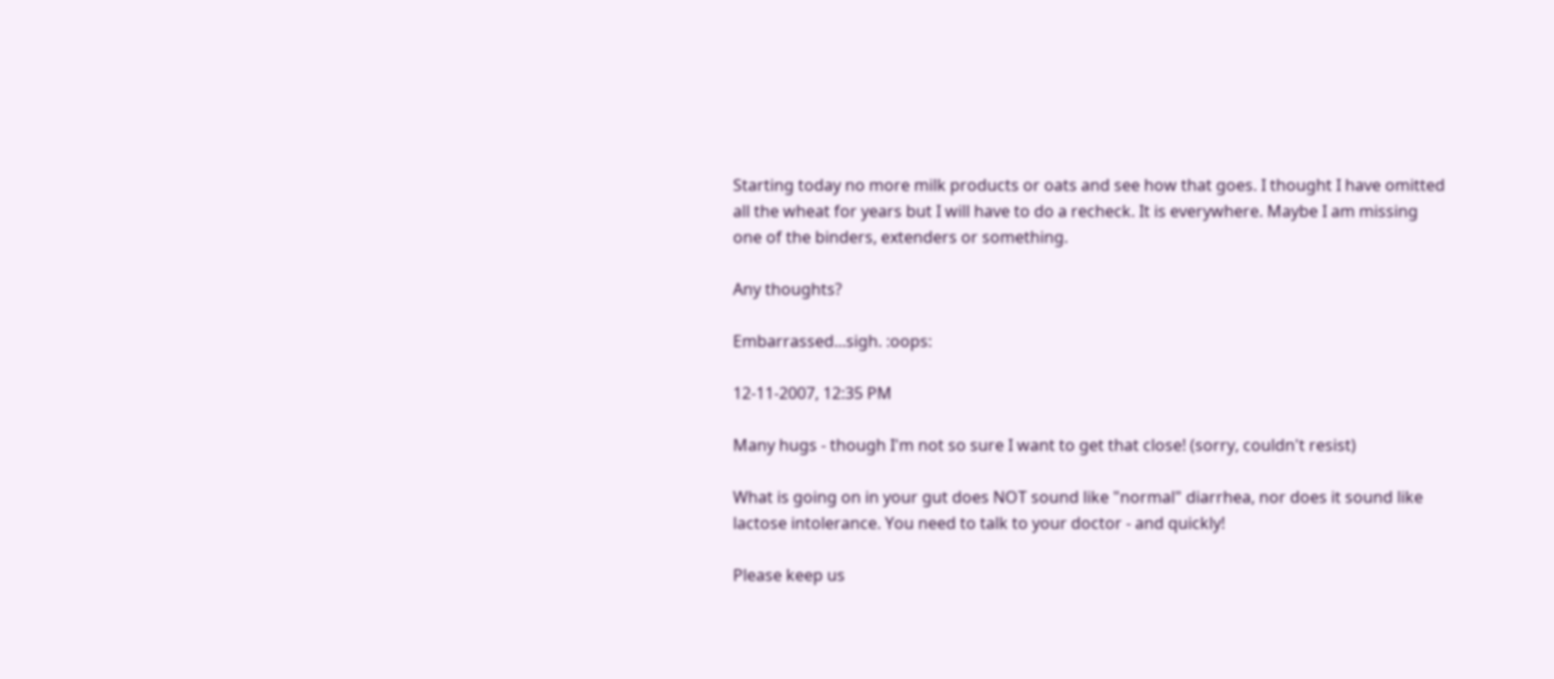Starting today no more milk products or oats and see how that goes. I thought I have omitted all the wheat for years but I will have to do a recheck. It is everywhere. Maybe I am missing one of the binders, extenders or something.

Any thoughts?

Embarrassed...sigh. :oops:

12-11-2007, 12:35 PM

Many hugs - though I'm not so sure I want to get that close! (sorry, couldn't resist)

What is going on in your gut does NOT sound like "normal" diarrhea, nor does it sound like lactose intolerance. You need to talk to your doctor - and quickly!

Please keep us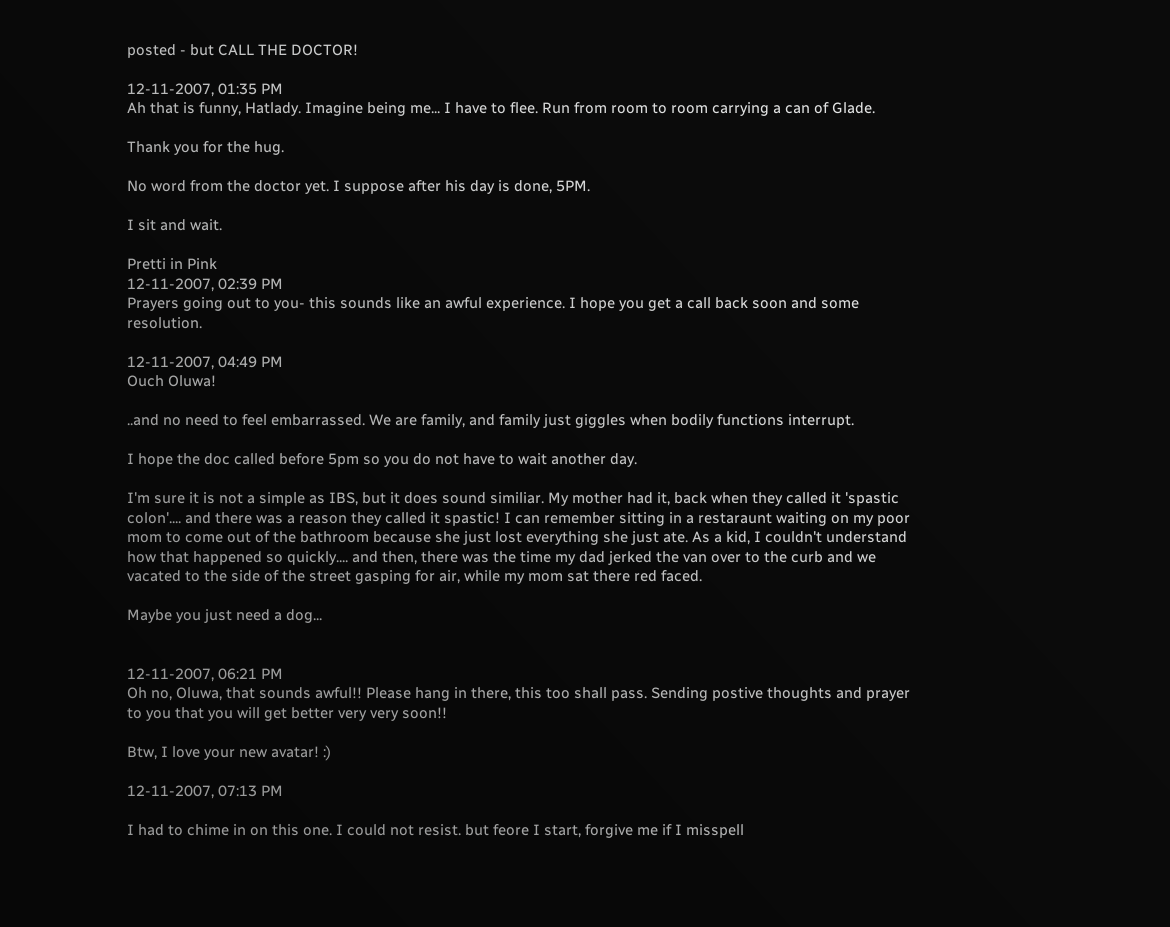posted - but CALL THE DOCTOR!

12-11-2007, 01:35 PM
Ah that is funny, Hatlady. Imagine being me... I have to flee. Run from room to room carrying a can of Glade.

Thank you for the hug.

No word from the doctor yet. I suppose after his day is done, 5PM.

I sit and wait.

Pretti in Pink
12-11-2007, 02:39 PM
Prayers going out to you- this sounds like an awful experience. I hope you get a call back soon and some resolution.

12-11-2007, 04:49 PM
Ouch Oluwa!

..and no need to feel embarrassed. We are family, and family just giggles when bodily functions interrupt.

I hope the doc called before 5pm so you do not have to wait another day.

I'm sure it is not a simple as IBS, but it does sound similiar. My mother had it, back when they called it 'spastic colon'.... and there was a reason they called it spastic! I can remember sitting in a restaraunt waiting on my poor mom to come out of the bathroom because she just lost everything she just ate. As a kid, I couldn't understand how that happened so quickly.... and then, there was the time my dad jerked the van over to the curb and we vacated to the side of the street gasping for air, while my mom sat there red faced.

Maybe you just need a dog...


12-11-2007, 06:21 PM
Oh no, Oluwa, that sounds awful!! Please hang in there, this too shall pass. Sending postive thoughts and prayer to you that you will get better very very soon!!

Btw, I love your new avatar! :)

12-11-2007, 07:13 PM

I had to chime in on this one. I could not resist. but feore I start, forgive me if I misspell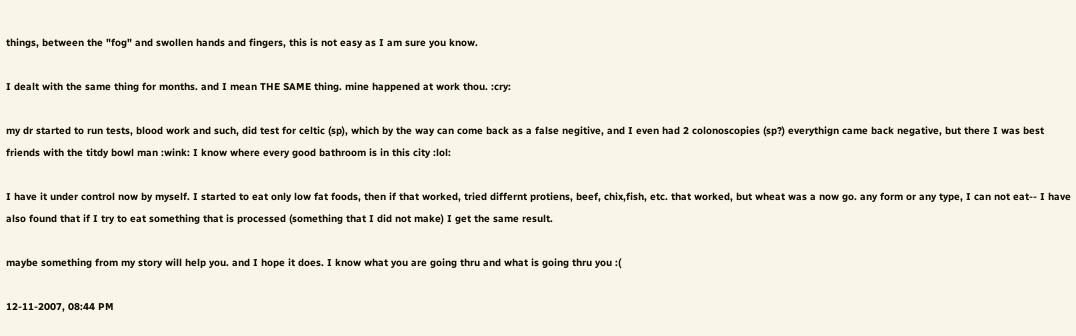things, between the "fog" and swollen hands and fingers, this is not easy as I am sure you know.

I dealt with the same thing for months. and I mean THE SAME thing. mine happened at work thou. :cry:

my dr started to run tests, blood work and such, did test for celtic (sp), which by the way can come back as a false negitive, and I even had 2 colonoscopies (sp?) everythign came back negative, but there I was best friends with the titdy bowl man :wink: I know where every good bathroom is in this city :lol:

I have it under control now by myself. I started to eat only low fat foods, then if that worked, tried differnt protiens, beef, chix,fish, etc. that worked, but wheat was a now go. any form or any type, I can not eat-- I have also found that if I try to eat something that is processed (something that I did not make) I get the same result.

maybe something from my story will help you. and I hope it does. I know what you are going thru and what is going thru you :(

12-11-2007, 08:44 PM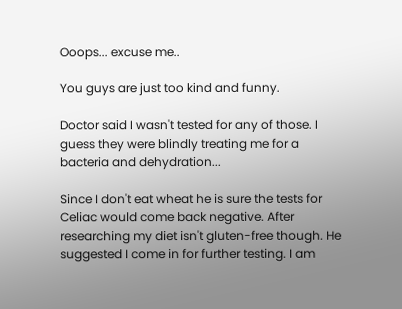Ooops... excuse me..

You guys are just too kind and funny.

Doctor said I wasn't tested for any of those. I guess they were blindly treating me for a bacteria and dehydration...

Since I don't eat wheat he is sure the tests for Celiac would come back negative. After researching my diet isn't gluten-free though. He suggested I come in for further testing. I am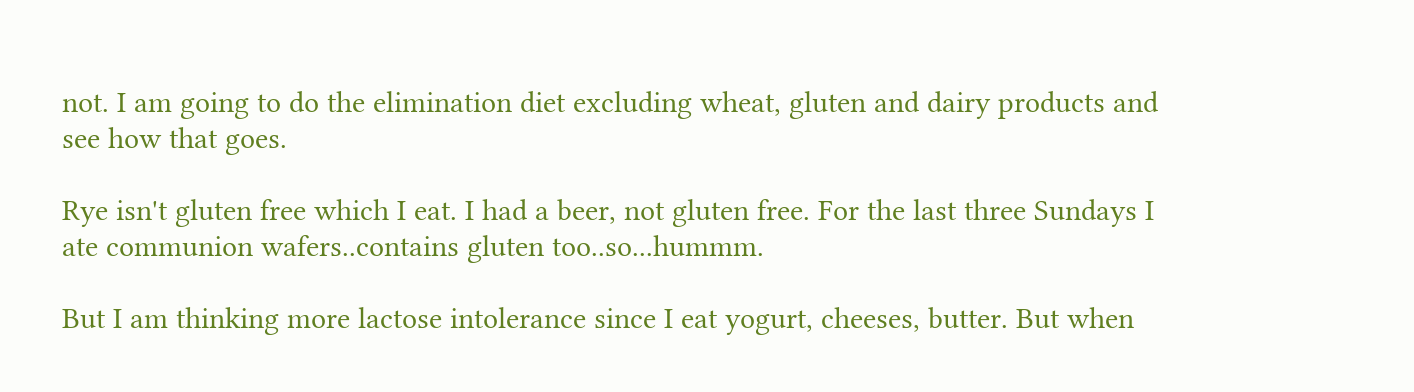not. I am going to do the elimination diet excluding wheat, gluten and dairy products and see how that goes.

Rye isn't gluten free which I eat. I had a beer, not gluten free. For the last three Sundays I ate communion wafers..contains gluten too..so...hummm.

But I am thinking more lactose intolerance since I eat yogurt, cheeses, butter. But when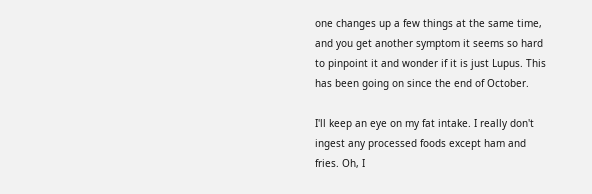one changes up a few things at the same time, and you get another symptom it seems so hard to pinpoint it and wonder if it is just Lupus. This has been going on since the end of October.

I'll keep an eye on my fat intake. I really don't ingest any processed foods except ham and fries. Oh, I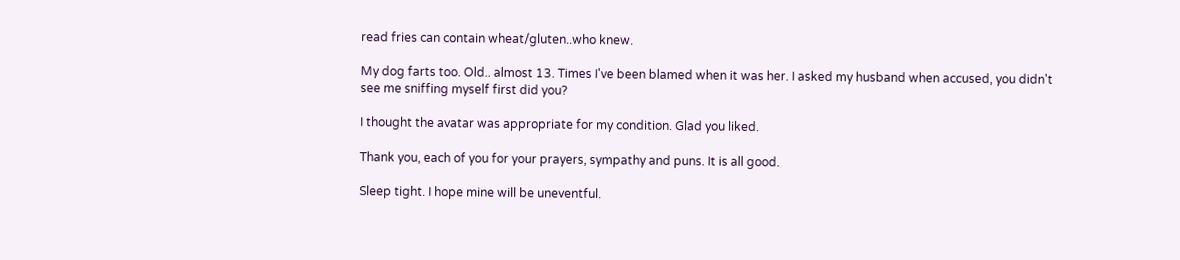read fries can contain wheat/gluten..who knew.

My dog farts too. Old.. almost 13. Times I've been blamed when it was her. I asked my husband when accused, you didn't see me sniffing myself first did you?

I thought the avatar was appropriate for my condition. Glad you liked.

Thank you, each of you for your prayers, sympathy and puns. It is all good.

Sleep tight. I hope mine will be uneventful.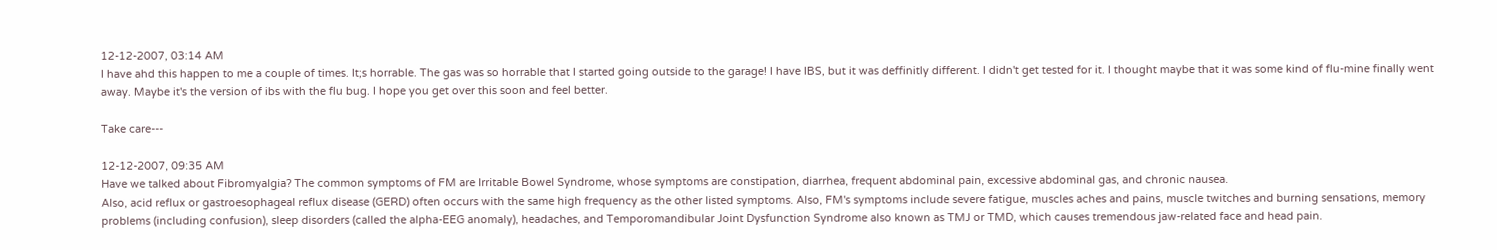12-12-2007, 03:14 AM
I have ahd this happen to me a couple of times. It;s horrable. The gas was so horrable that I started going outside to the garage! I have IBS, but it was deffinitly different. I didn't get tested for it. I thought maybe that it was some kind of flu-mine finally went away. Maybe it's the version of ibs with the flu bug. I hope you get over this soon and feel better.

Take care---

12-12-2007, 09:35 AM
Have we talked about Fibromyalgia? The common symptoms of FM are Irritable Bowel Syndrome, whose symptoms are constipation, diarrhea, frequent abdominal pain, excessive abdominal gas, and chronic nausea.
Also, acid reflux or gastroesophageal reflux disease (GERD) often occurs with the same high frequency as the other listed symptoms. Also, FM's symptoms include severe fatigue, muscles aches and pains, muscle twitches and burning sensations, memory problems (including confusion), sleep disorders (called the alpha-EEG anomaly), headaches, and Temporomandibular Joint Dysfunction Syndrome also known as TMJ or TMD, which causes tremendous jaw-related face and head pain.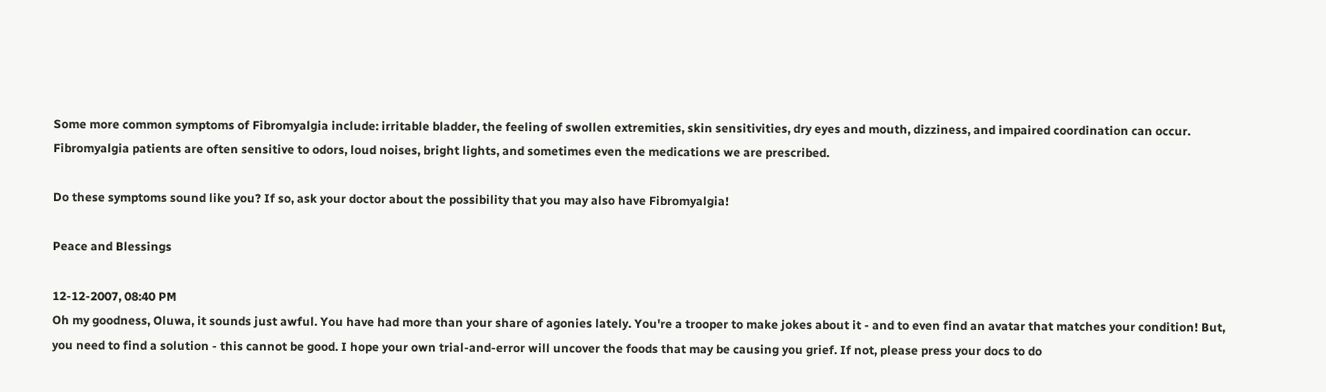Some more common symptoms of Fibromyalgia include: irritable bladder, the feeling of swollen extremities, skin sensitivities, dry eyes and mouth, dizziness, and impaired coordination can occur. Fibromyalgia patients are often sensitive to odors, loud noises, bright lights, and sometimes even the medications we are prescribed.

Do these symptoms sound like you? If so, ask your doctor about the possibility that you may also have Fibromyalgia!

Peace and Blessings

12-12-2007, 08:40 PM
Oh my goodness, Oluwa, it sounds just awful. You have had more than your share of agonies lately. You're a trooper to make jokes about it - and to even find an avatar that matches your condition! But, you need to find a solution - this cannot be good. I hope your own trial-and-error will uncover the foods that may be causing you grief. If not, please press your docs to do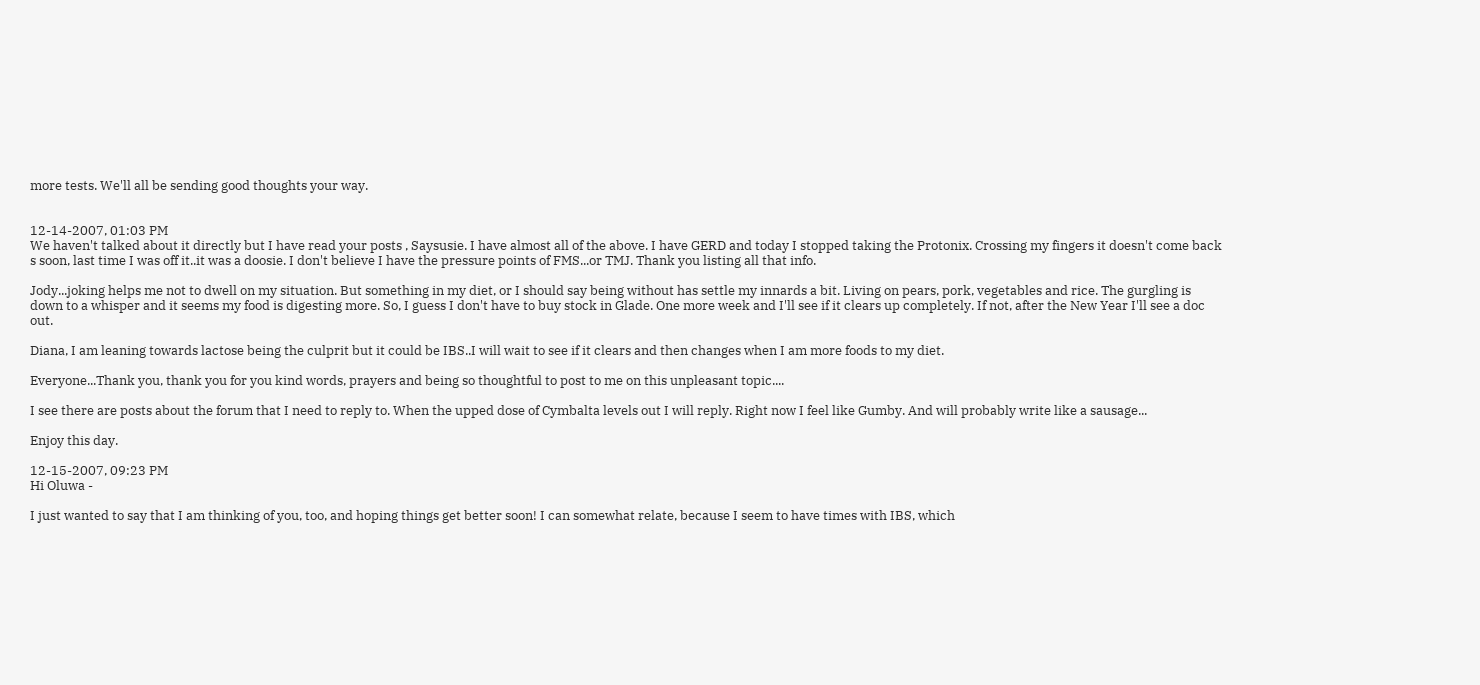more tests. We'll all be sending good thoughts your way.


12-14-2007, 01:03 PM
We haven't talked about it directly but I have read your posts , Saysusie. I have almost all of the above. I have GERD and today I stopped taking the Protonix. Crossing my fingers it doesn't come back s soon, last time I was off it..it was a doosie. I don't believe I have the pressure points of FMS...or TMJ. Thank you listing all that info.

Jody...joking helps me not to dwell on my situation. But something in my diet, or I should say being without has settle my innards a bit. Living on pears, pork, vegetables and rice. The gurgling is down to a whisper and it seems my food is digesting more. So, I guess I don't have to buy stock in Glade. One more week and I'll see if it clears up completely. If not, after the New Year I'll see a doc out.

Diana, I am leaning towards lactose being the culprit but it could be IBS..I will wait to see if it clears and then changes when I am more foods to my diet.

Everyone...Thank you, thank you for you kind words, prayers and being so thoughtful to post to me on this unpleasant topic....

I see there are posts about the forum that I need to reply to. When the upped dose of Cymbalta levels out I will reply. Right now I feel like Gumby. And will probably write like a sausage...

Enjoy this day.

12-15-2007, 09:23 PM
Hi Oluwa -

I just wanted to say that I am thinking of you, too, and hoping things get better soon! I can somewhat relate, because I seem to have times with IBS, which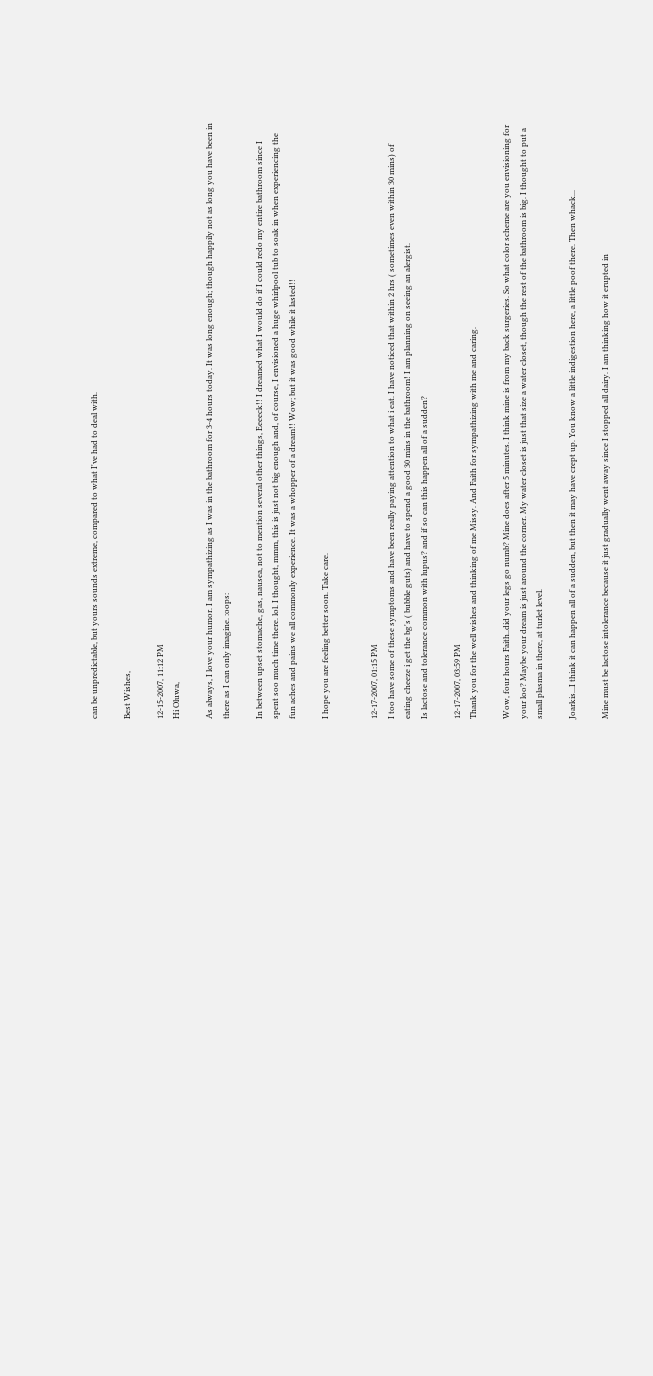can be unpredictable, but yours sounds extreme, compared to what I've had to deal with.

Best Wishes,

12-15-2007, 11:12 PM
Hi Oluwa,

As always, I love your humor. I am sympathizing as I was in the bathroom for 3-4 hours today. It was long enough; though happily not as long you have been in there as I can only imagine. :oops:

In between upset stomache, gas, nausea, not to mention several other things, Eeeeck!! I dreamed what I would do if I could redo my entire bathroom since I spent soo much time there. lol. I thought, mmm, this is just not big enough and, of course, I envisioned a huge whirlpool tub to soak in when experiencing the fun aches and pains we all commonly experience. It was a whopper of a dream!! Wow; but it was good while it lasted!!

I hope you are feeling better soon. Take care.


12-17-2007, 01:15 PM
I too have some of these symptoms and have been really paying attention to what i eat. I have noticed that within 2 hrs ( sometimes even within 30 mins) of eating cheeze i get the bg's ( bubble guts) and have to spend a good 30 mins in the bathroom! I am planning on seeing an alergist.
Is lactose and tolerance common with lupus? and if so can this happen all of a sudden?

12-17-2007, 03:59 PM
Thank you for the well wishes and thinking of me Missy. And Faith for sympathizing with me and caring.

Wow, four hours Faith..did your legs go numb? Mine does after 5 minutes. I think mine is from my back surgeries. So what color scheme are you envisioning for your loo? Maybe your dream is just around the corner. My water closet is just that size a water closet, though the rest of the bathroom is big. I thought to put a small plasma in there, at turlet level.

Joarkis...I think it can happen all of a sudden, but then it may have crept up. You know a little indigestion here, a little poof there. Then whack...

Mine must be lactose intolerance because it just gradually went away since I stopped all dairy. I am thinking how it erupted in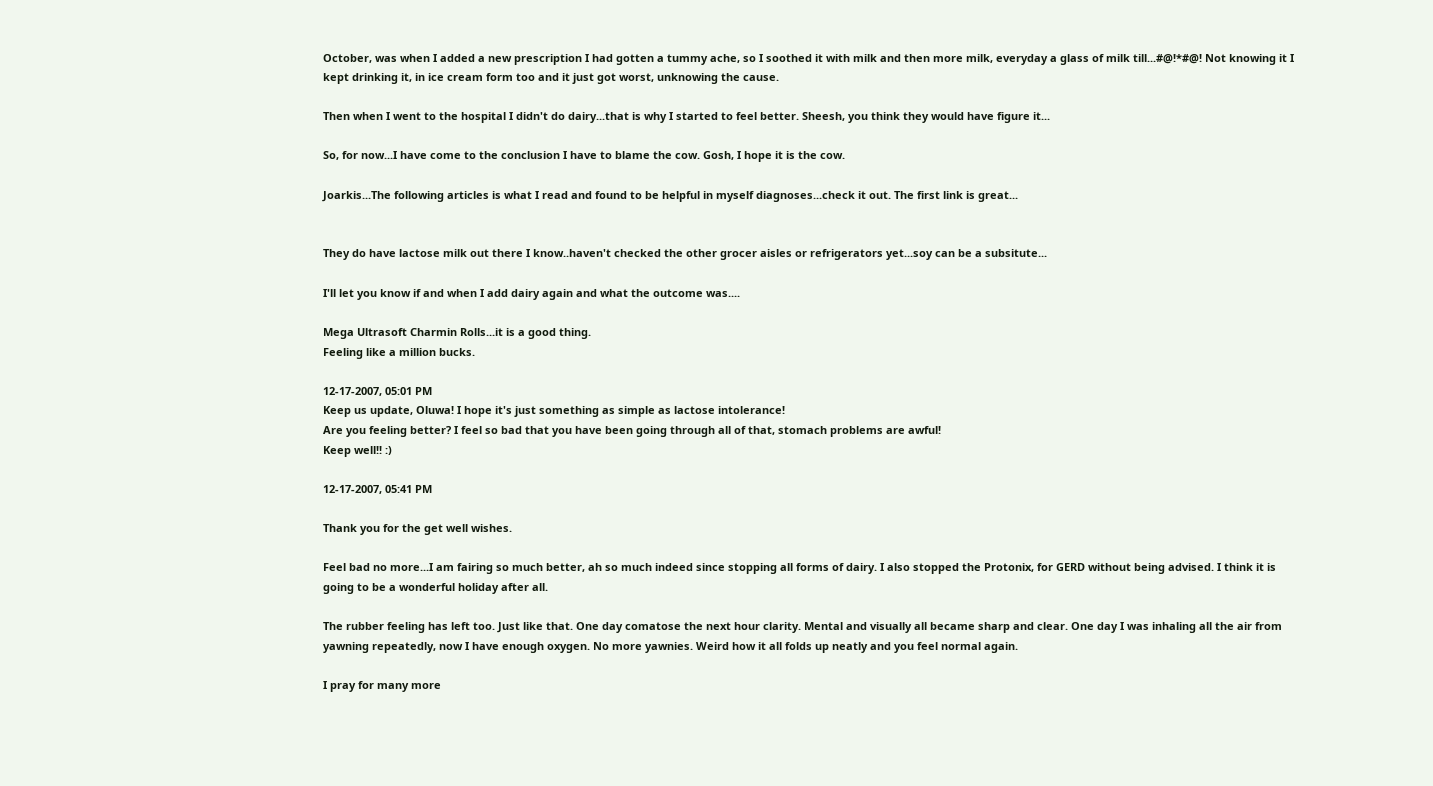October, was when I added a new prescription I had gotten a tummy ache, so I soothed it with milk and then more milk, everyday a glass of milk till...#@!*#@! Not knowing it I kept drinking it, in ice cream form too and it just got worst, unknowing the cause.

Then when I went to the hospital I didn't do dairy...that is why I started to feel better. Sheesh, you think they would have figure it...

So, for now...I have come to the conclusion I have to blame the cow. Gosh, I hope it is the cow.

Joarkis...The following articles is what I read and found to be helpful in myself diagnoses...check it out. The first link is great...


They do have lactose milk out there I know..haven't checked the other grocer aisles or refrigerators yet...soy can be a subsitute...

I'll let you know if and when I add dairy again and what the outcome was....

Mega Ultrasoft Charmin Rolls...it is a good thing.
Feeling like a million bucks.

12-17-2007, 05:01 PM
Keep us update, Oluwa! I hope it's just something as simple as lactose intolerance!
Are you feeling better? I feel so bad that you have been going through all of that, stomach problems are awful!
Keep well!! :)

12-17-2007, 05:41 PM

Thank you for the get well wishes.

Feel bad no more...I am fairing so much better, ah so much indeed since stopping all forms of dairy. I also stopped the Protonix, for GERD without being advised. I think it is going to be a wonderful holiday after all.

The rubber feeling has left too. Just like that. One day comatose the next hour clarity. Mental and visually all became sharp and clear. One day I was inhaling all the air from yawning repeatedly, now I have enough oxygen. No more yawnies. Weird how it all folds up neatly and you feel normal again.

I pray for many more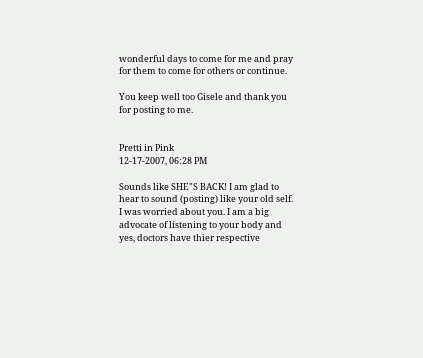wonderful days to come for me and pray for them to come for others or continue.

You keep well too Gisele and thank you for posting to me.


Pretti in Pink
12-17-2007, 06:28 PM

Sounds like SHE"S BACK! I am glad to hear to sound (posting) like your old self. I was worried about you. I am a big advocate of listening to your body and yes, doctors have thier respective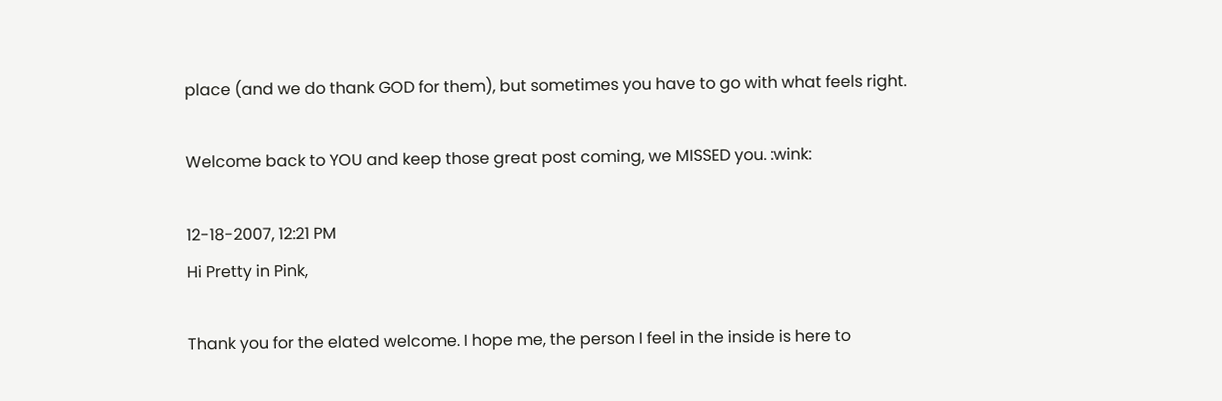place (and we do thank GOD for them), but sometimes you have to go with what feels right.

Welcome back to YOU and keep those great post coming, we MISSED you. :wink:

12-18-2007, 12:21 PM
Hi Pretty in Pink,

Thank you for the elated welcome. I hope me, the person I feel in the inside is here to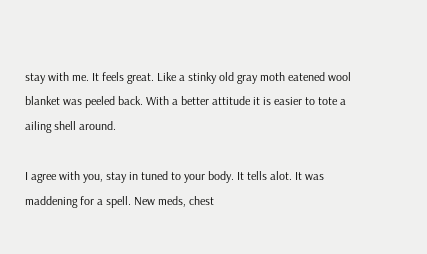stay with me. It feels great. Like a stinky old gray moth eatened wool blanket was peeled back. With a better attitude it is easier to tote a ailing shell around.

I agree with you, stay in tuned to your body. It tells alot. It was maddening for a spell. New meds, chest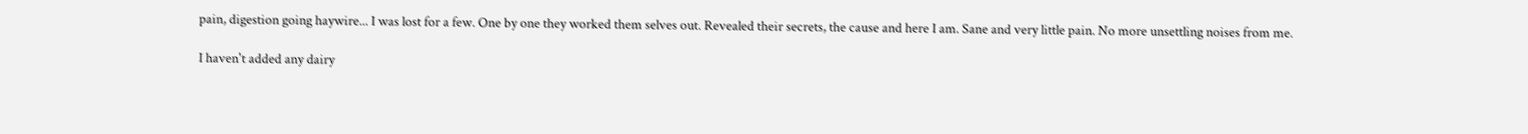pain, digestion going haywire... I was lost for a few. One by one they worked them selves out. Revealed their secrets, the cause and here I am. Sane and very little pain. No more unsettling noises from me.

I haven't added any dairy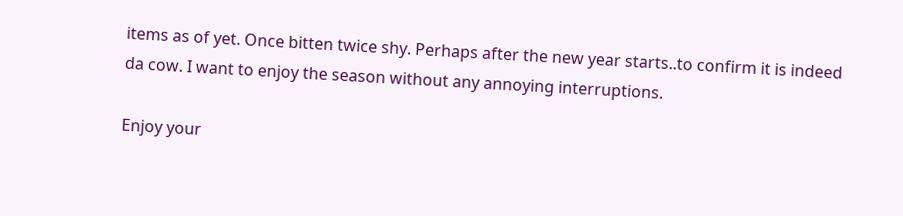items as of yet. Once bitten twice shy. Perhaps after the new year starts..to confirm it is indeed da cow. I want to enjoy the season without any annoying interruptions.

Enjoy your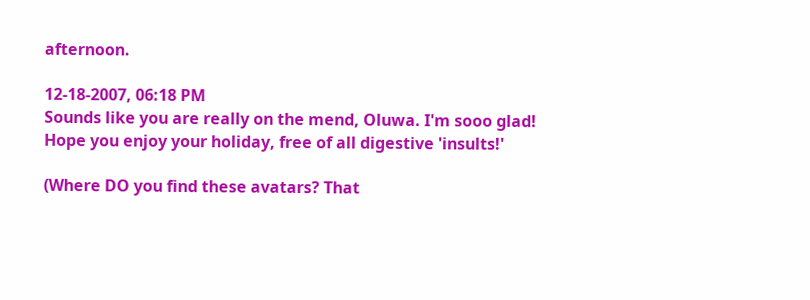afternoon.

12-18-2007, 06:18 PM
Sounds like you are really on the mend, Oluwa. I'm sooo glad! Hope you enjoy your holiday, free of all digestive 'insults!'

(Where DO you find these avatars? That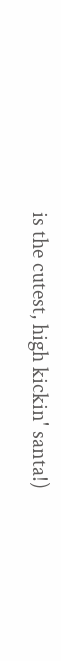is the cutest, high kickin' santa!)